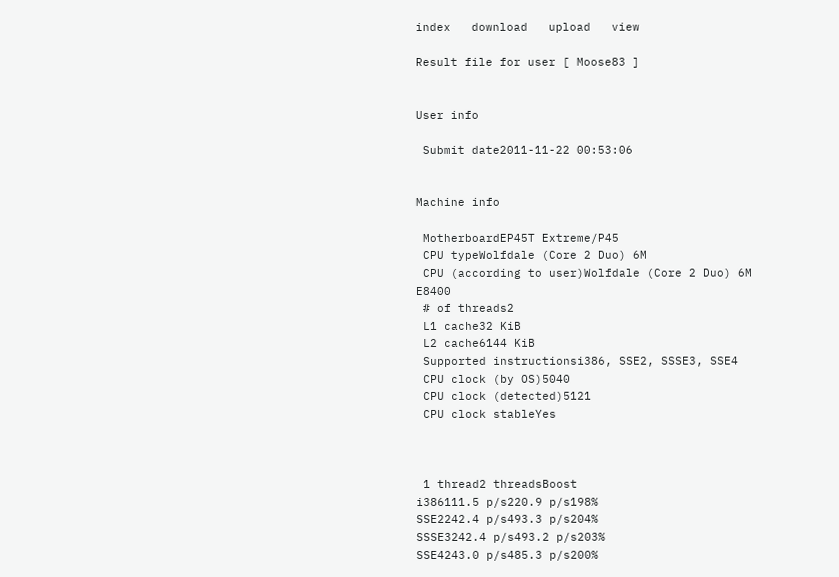index   download   upload   view

Result file for user [ Moose83 ]


User info

 Submit date2011-11-22 00:53:06


Machine info

 MotherboardEP45T Extreme/P45
 CPU typeWolfdale (Core 2 Duo) 6M
 CPU (according to user)Wolfdale (Core 2 Duo) 6M E8400
 # of threads2
 L1 cache32 KiB
 L2 cache6144 KiB
 Supported instructionsi386, SSE2, SSSE3, SSE4
 CPU clock (by OS)5040
 CPU clock (detected)5121
 CPU clock stableYes



 1 thread2 threadsBoost
i386111.5 p/s220.9 p/s198%
SSE2242.4 p/s493.3 p/s204%
SSSE3242.4 p/s493.2 p/s203%
SSE4243.0 p/s485.3 p/s200%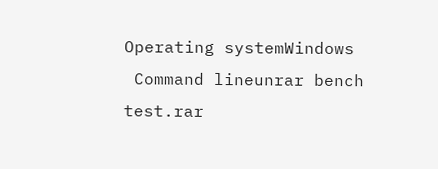Operating systemWindows
 Command lineunrar bench test.rar